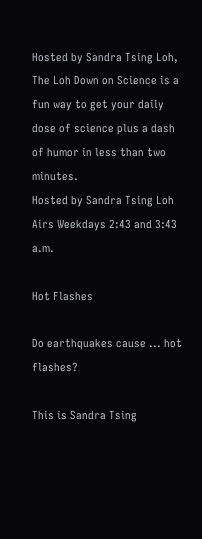Hosted by Sandra Tsing Loh, The Loh Down on Science is a fun way to get your daily dose of science plus a dash of humor in less than two minutes.
Hosted by Sandra Tsing Loh
Airs Weekdays 2:43 and 3:43 a.m.

Hot Flashes

Do earthquakes cause ... hot flashes?

This is Sandra Tsing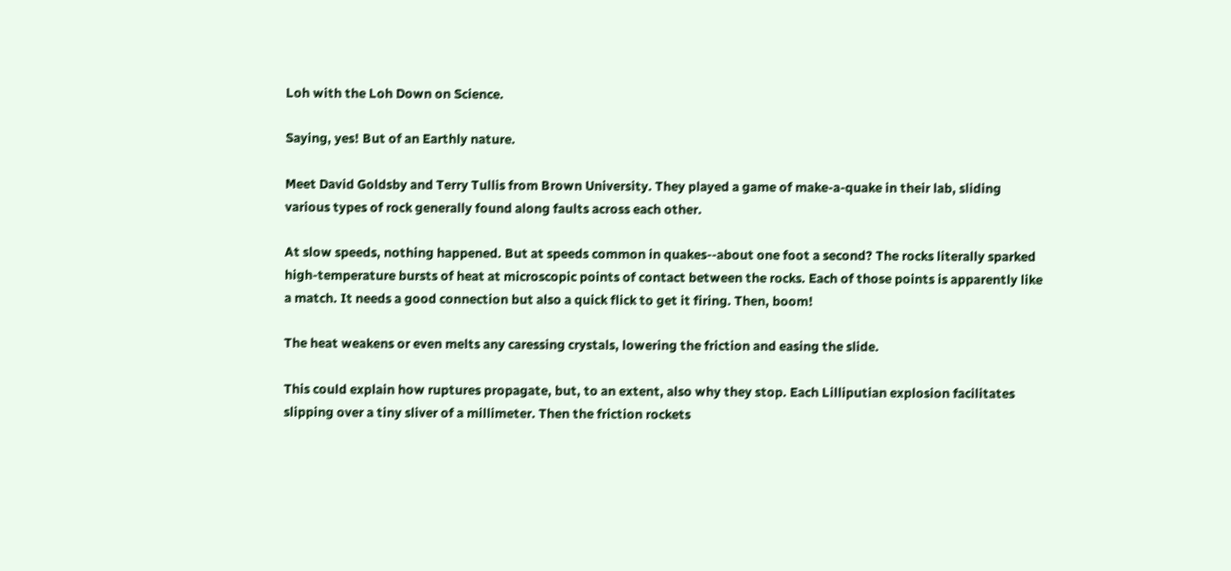Loh with the Loh Down on Science.

Saying, yes! But of an Earthly nature.

Meet David Goldsby and Terry Tullis from Brown University. They played a game of make-a-quake in their lab, sliding various types of rock generally found along faults across each other.

At slow speeds, nothing happened. But at speeds common in quakes--about one foot a second? The rocks literally sparked high-temperature bursts of heat at microscopic points of contact between the rocks. Each of those points is apparently like a match. It needs a good connection but also a quick flick to get it firing. Then, boom!

The heat weakens or even melts any caressing crystals, lowering the friction and easing the slide.

This could explain how ruptures propagate, but, to an extent, also why they stop. Each Lilliputian explosion facilitates slipping over a tiny sliver of a millimeter. Then the friction rockets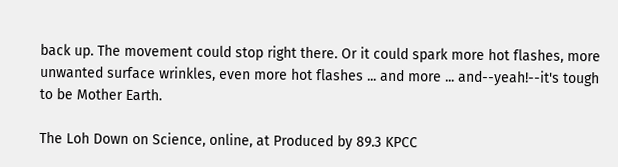back up. The movement could stop right there. Or it could spark more hot flashes, more unwanted surface wrinkles, even more hot flashes ... and more ... and--yeah!--it's tough to be Mother Earth.

The Loh Down on Science, online, at Produced by 89.3 KPCC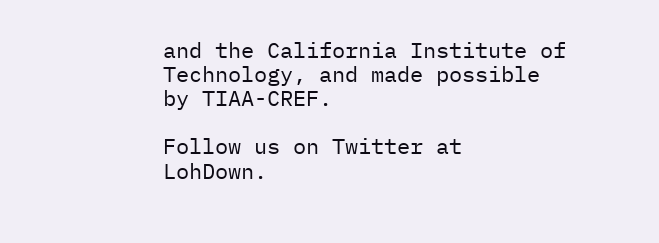and the California Institute of Technology, and made possible by TIAA-CREF.

Follow us on Twitter at LohDown.